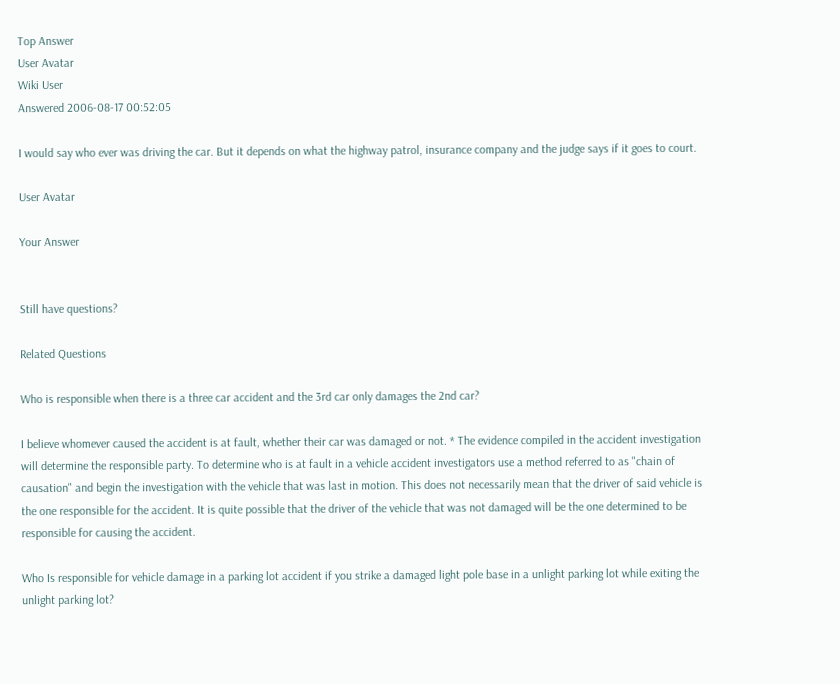Top Answer
User Avatar
Wiki User
Answered 2006-08-17 00:52:05

I would say who ever was driving the car. But it depends on what the highway patrol, insurance company and the judge says if it goes to court.

User Avatar

Your Answer


Still have questions?

Related Questions

Who is responsible when there is a three car accident and the 3rd car only damages the 2nd car?

I believe whomever caused the accident is at fault, whether their car was damaged or not. * The evidence compiled in the accident investigation will determine the responsible party. To determine who is at fault in a vehicle accident investigators use a method referred to as "chain of causation" and begin the investigation with the vehicle that was last in motion. This does not necessarily mean that the driver of said vehicle is the one responsible for the accident. It is quite possible that the driver of the vehicle that was not damaged will be the one determined to be responsible for causing the accident.

Who Is responsible for vehicle damage in a parking lot accident if you strike a damaged light pole base in a unlight parking lot while exiting the unlight parking lot?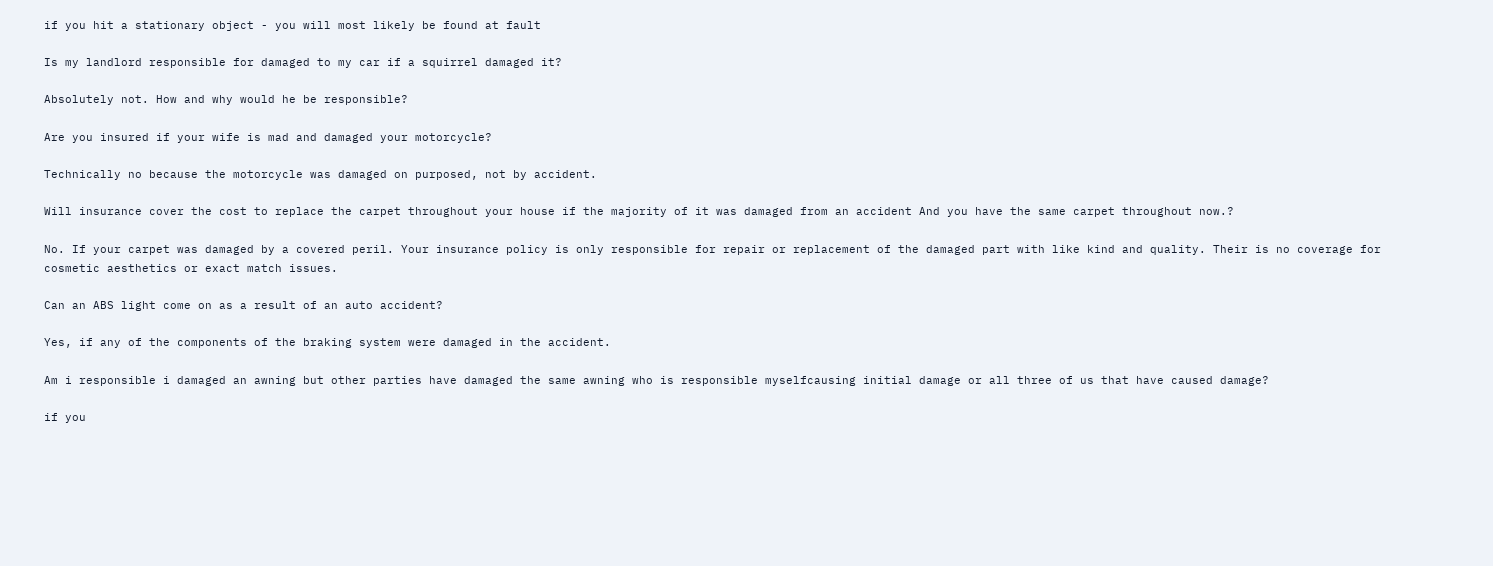if you hit a stationary object - you will most likely be found at fault

Is my landlord responsible for damaged to my car if a squirrel damaged it?

Absolutely not. How and why would he be responsible?

Are you insured if your wife is mad and damaged your motorcycle?

Technically no because the motorcycle was damaged on purposed, not by accident.

Will insurance cover the cost to replace the carpet throughout your house if the majority of it was damaged from an accident And you have the same carpet throughout now.?

No. If your carpet was damaged by a covered peril. Your insurance policy is only responsible for repair or replacement of the damaged part with like kind and quality. Their is no coverage for cosmetic aesthetics or exact match issues.

Can an ABS light come on as a result of an auto accident?

Yes, if any of the components of the braking system were damaged in the accident.

Am i responsible i damaged an awning but other parties have damaged the same awning who is responsible myselfcausing initial damage or all three of us that have caused damage?

if you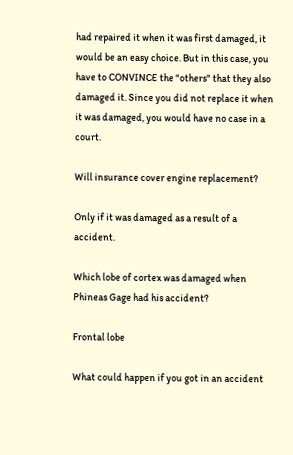had repaired it when it was first damaged, it would be an easy choice. But in this case, you have to CONVINCE the "others" that they also damaged it. Since you did not replace it when it was damaged, you would have no case in a court.

Will insurance cover engine replacement?

Only if it was damaged as a result of a accident.

Which lobe of cortex was damaged when Phineas Gage had his accident?

Frontal lobe

What could happen if you got in an accident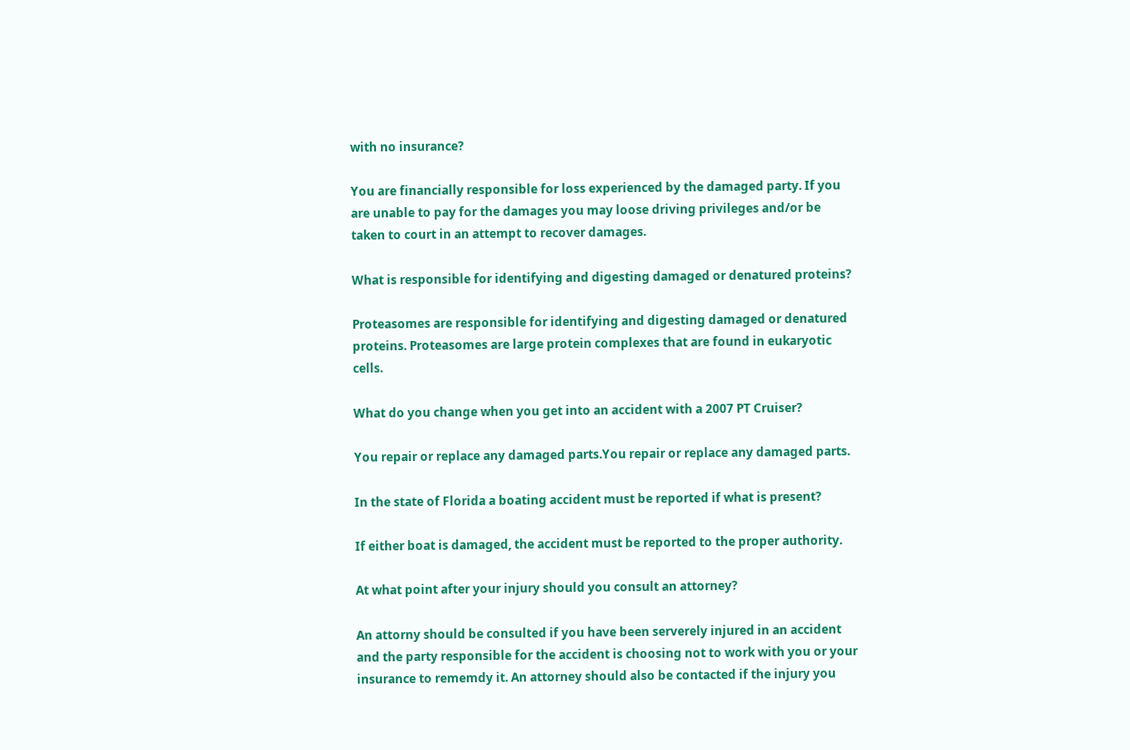with no insurance?

You are financially responsible for loss experienced by the damaged party. If you are unable to pay for the damages you may loose driving privileges and/or be taken to court in an attempt to recover damages.

What is responsible for identifying and digesting damaged or denatured proteins?

Proteasomes are responsible for identifying and digesting damaged or denatured proteins. Proteasomes are large protein complexes that are found in eukaryotic cells.

What do you change when you get into an accident with a 2007 PT Cruiser?

You repair or replace any damaged parts.You repair or replace any damaged parts.

In the state of Florida a boating accident must be reported if what is present?

If either boat is damaged, the accident must be reported to the proper authority.

At what point after your injury should you consult an attorney?

An attorny should be consulted if you have been serverely injured in an accident and the party responsible for the accident is choosing not to work with you or your insurance to rememdy it. An attorney should also be contacted if the injury you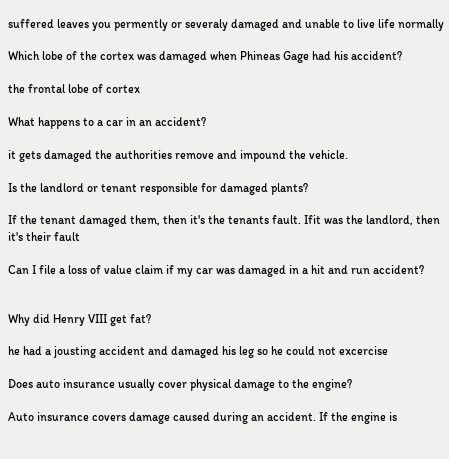suffered leaves you permently or severaly damaged and unable to live life normally

Which lobe of the cortex was damaged when Phineas Gage had his accident?

the frontal lobe of cortex

What happens to a car in an accident?

it gets damaged the authorities remove and impound the vehicle.

Is the landlord or tenant responsible for damaged plants?

If the tenant damaged them, then it's the tenants fault. Ifit was the landlord, then it's their fault

Can I file a loss of value claim if my car was damaged in a hit and run accident?


Why did Henry VIII get fat?

he had a jousting accident and damaged his leg so he could not excercise

Does auto insurance usually cover physical damage to the engine?

Auto insurance covers damage caused during an accident. If the engine is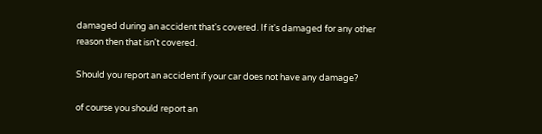damaged during an accident that's covered. If it's damaged for any other reason then that isn't covered.

Should you report an accident if your car does not have any damage?

of course you should report an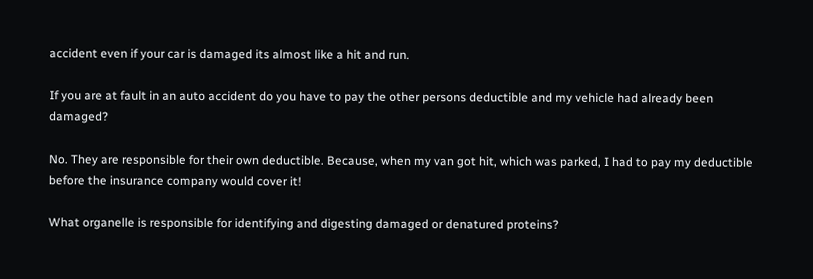accident even if your car is damaged its almost like a hit and run.

If you are at fault in an auto accident do you have to pay the other persons deductible and my vehicle had already been damaged?

No. They are responsible for their own deductible. Because, when my van got hit, which was parked, I had to pay my deductible before the insurance company would cover it!

What organelle is responsible for identifying and digesting damaged or denatured proteins?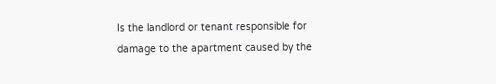Is the landlord or tenant responsible for damage to the apartment caused by the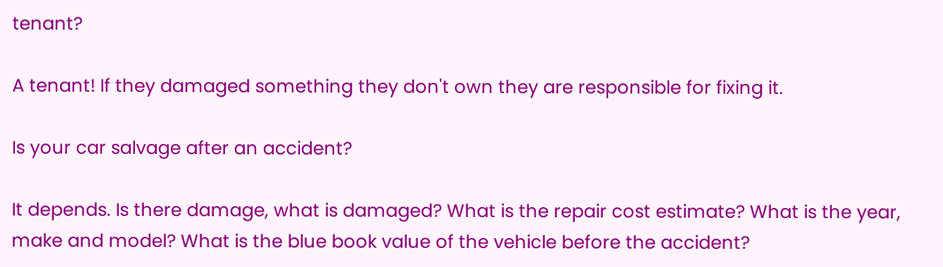tenant?

A tenant! If they damaged something they don't own they are responsible for fixing it.

Is your car salvage after an accident?

It depends. Is there damage, what is damaged? What is the repair cost estimate? What is the year, make and model? What is the blue book value of the vehicle before the accident?